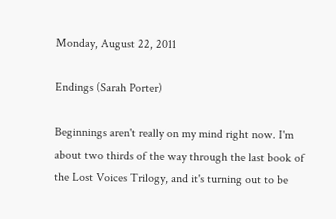Monday, August 22, 2011

Endings (Sarah Porter)

Beginnings aren't really on my mind right now. I'm about two thirds of the way through the last book of the Lost Voices Trilogy, and it's turning out to be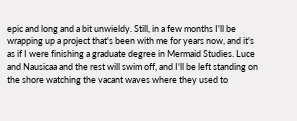epic and long and a bit unwieldy. Still, in a few months I'll be wrapping up a project that's been with me for years now, and it's as if I were finishing a graduate degree in Mermaid Studies. Luce and Nausicaa and the rest will swim off, and I'll be left standing on the shore watching the vacant waves where they used to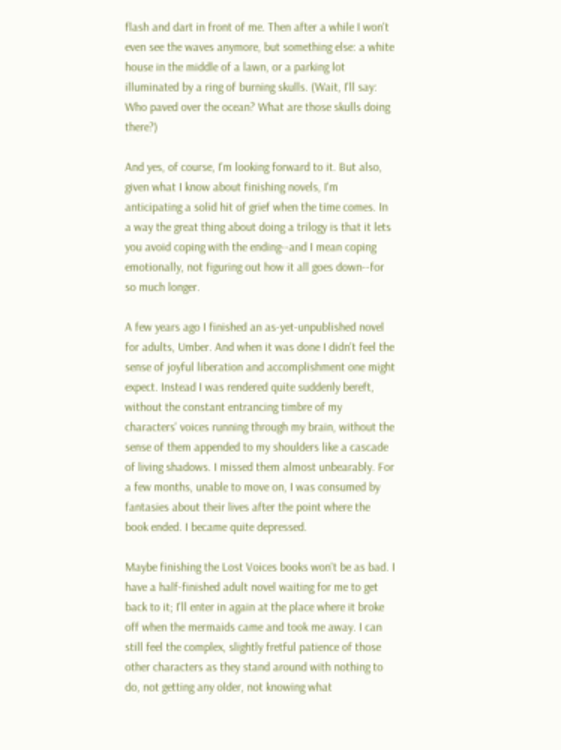flash and dart in front of me. Then after a while I won't even see the waves anymore, but something else: a white house in the middle of a lawn, or a parking lot illuminated by a ring of burning skulls. (Wait, I'll say: Who paved over the ocean? What are those skulls doing there?)

And yes, of course, I'm looking forward to it. But also, given what I know about finishing novels, I'm anticipating a solid hit of grief when the time comes. In a way the great thing about doing a trilogy is that it lets you avoid coping with the ending--and I mean coping emotionally, not figuring out how it all goes down--for so much longer.

A few years ago I finished an as-yet-unpublished novel for adults, Umber. And when it was done I didn't feel the sense of joyful liberation and accomplishment one might expect. Instead I was rendered quite suddenly bereft, without the constant entrancing timbre of my characters' voices running through my brain, without the sense of them appended to my shoulders like a cascade of living shadows. I missed them almost unbearably. For a few months, unable to move on, I was consumed by fantasies about their lives after the point where the book ended. I became quite depressed.

Maybe finishing the Lost Voices books won't be as bad. I have a half-finished adult novel waiting for me to get back to it; I'll enter in again at the place where it broke off when the mermaids came and took me away. I can still feel the complex, slightly fretful patience of those other characters as they stand around with nothing to do, not getting any older, not knowing what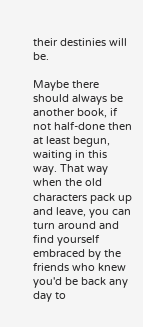their destinies will be.

Maybe there should always be another book, if not half-done then at least begun, waiting in this way. That way when the old characters pack up and leave, you can turn around and find yourself embraced by the friends who knew you'd be back any day to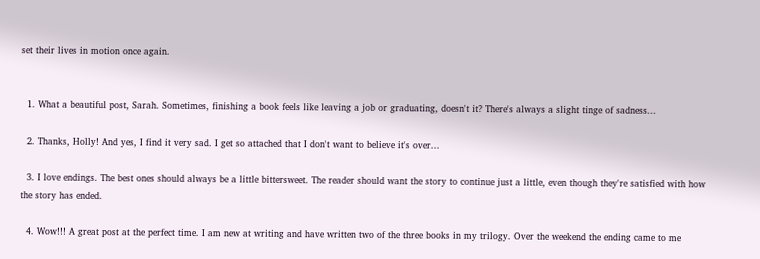set their lives in motion once again.


  1. What a beautiful post, Sarah. Sometimes, finishing a book feels like leaving a job or graduating, doesn't it? There's always a slight tinge of sadness...

  2. Thanks, Holly! And yes, I find it very sad. I get so attached that I don't want to believe it's over...

  3. I love endings. The best ones should always be a little bittersweet. The reader should want the story to continue just a little, even though they're satisfied with how the story has ended.

  4. Wow!!! A great post at the perfect time. I am new at writing and have written two of the three books in my trilogy. Over the weekend the ending came to me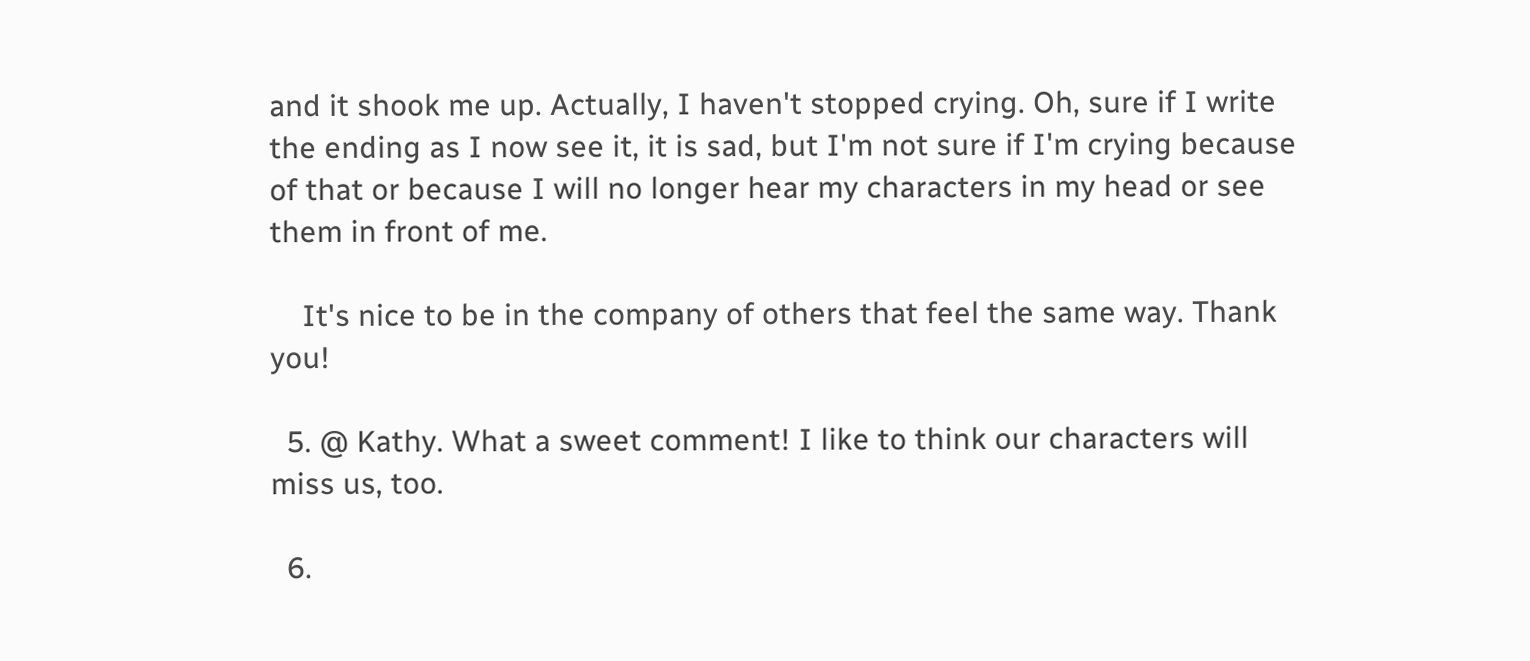and it shook me up. Actually, I haven't stopped crying. Oh, sure if I write the ending as I now see it, it is sad, but I'm not sure if I'm crying because of that or because I will no longer hear my characters in my head or see them in front of me.

    It's nice to be in the company of others that feel the same way. Thank you!

  5. @ Kathy. What a sweet comment! I like to think our characters will miss us, too.

  6.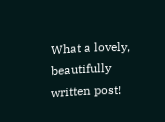What a lovely, beautifully written post!